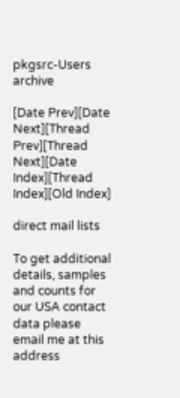pkgsrc-Users archive

[Date Prev][Date Next][Thread Prev][Thread Next][Date Index][Thread Index][Old Index]

direct mail lists

To get additional details, samples and counts for our USA contact data please
email me at this address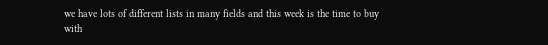we have lots of different lists in many fields and this week is the time to buy
with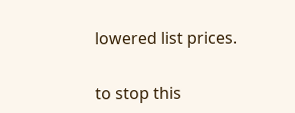lowered list prices.

to stop this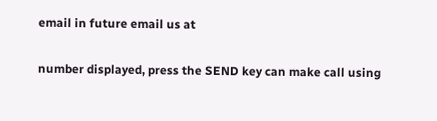email in future email us at

number displayed, press the SEND key can make call using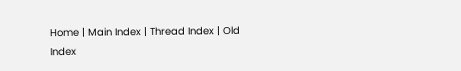Home | Main Index | Thread Index | Old Index